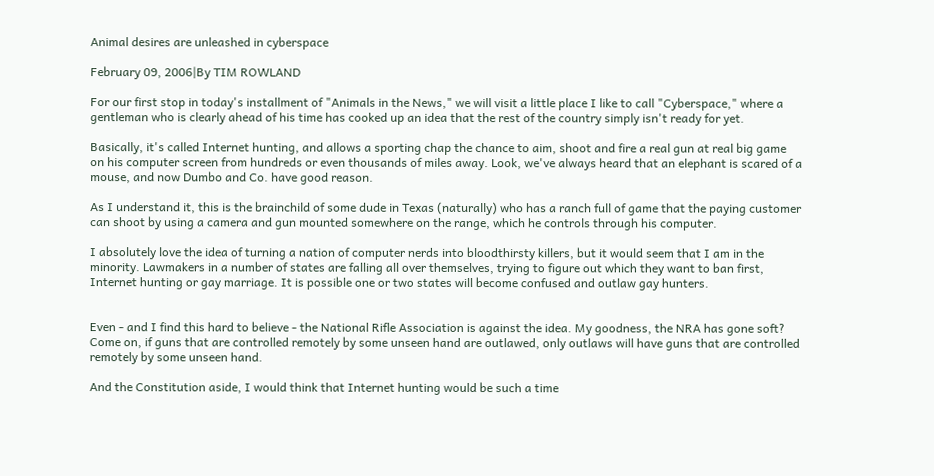Animal desires are unleashed in cyberspace

February 09, 2006|By TIM ROWLAND

For our first stop in today's installment of "Animals in the News," we will visit a little place I like to call "Cyberspace," where a gentleman who is clearly ahead of his time has cooked up an idea that the rest of the country simply isn't ready for yet.

Basically, it's called Internet hunting, and allows a sporting chap the chance to aim, shoot and fire a real gun at real big game on his computer screen from hundreds or even thousands of miles away. Look, we've always heard that an elephant is scared of a mouse, and now Dumbo and Co. have good reason.

As I understand it, this is the brainchild of some dude in Texas (naturally) who has a ranch full of game that the paying customer can shoot by using a camera and gun mounted somewhere on the range, which he controls through his computer.

I absolutely love the idea of turning a nation of computer nerds into bloodthirsty killers, but it would seem that I am in the minority. Lawmakers in a number of states are falling all over themselves, trying to figure out which they want to ban first, Internet hunting or gay marriage. It is possible one or two states will become confused and outlaw gay hunters.


Even - and I find this hard to believe - the National Rifle Association is against the idea. My goodness, the NRA has gone soft? Come on, if guns that are controlled remotely by some unseen hand are outlawed, only outlaws will have guns that are controlled remotely by some unseen hand.

And the Constitution aside, I would think that Internet hunting would be such a time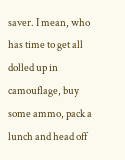saver. I mean, who has time to get all dolled up in camouflage, buy some ammo, pack a lunch and head off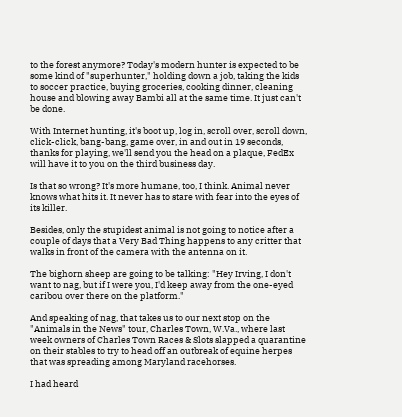to the forest anymore? Today's modern hunter is expected to be some kind of "superhunter," holding down a job, taking the kids to soccer practice, buying groceries, cooking dinner, cleaning house and blowing away Bambi all at the same time. It just can't be done.

With Internet hunting, it's boot up, log in, scroll over, scroll down, click-click, bang-bang, game over, in and out in 19 seconds, thanks for playing, we'll send you the head on a plaque, FedEx will have it to you on the third business day.

Is that so wrong? It's more humane, too, I think. Animal never knows what hits it. It never has to stare with fear into the eyes of its killer.

Besides, only the stupidest animal is not going to notice after a couple of days that a Very Bad Thing happens to any critter that walks in front of the camera with the antenna on it.

The bighorn sheep are going to be talking: "Hey Irving, I don't want to nag, but if I were you, I'd keep away from the one-eyed caribou over there on the platform."

And speaking of nag, that takes us to our next stop on the "Animals in the News" tour, Charles Town, W.Va., where last week owners of Charles Town Races & Slots slapped a quarantine on their stables to try to head off an outbreak of equine herpes that was spreading among Maryland racehorses.

I had heard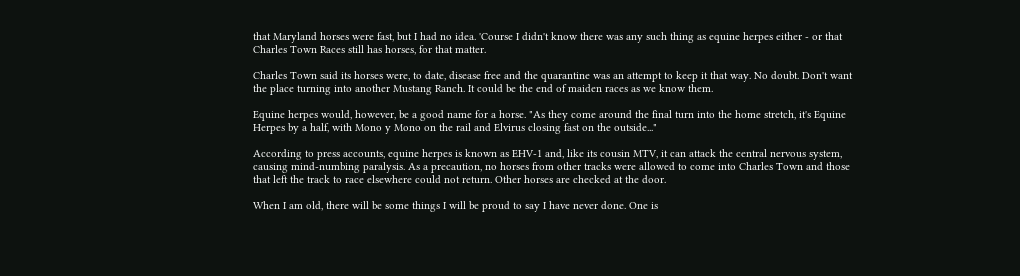that Maryland horses were fast, but I had no idea. 'Course I didn't know there was any such thing as equine herpes either - or that Charles Town Races still has horses, for that matter.

Charles Town said its horses were, to date, disease free and the quarantine was an attempt to keep it that way. No doubt. Don't want the place turning into another Mustang Ranch. It could be the end of maiden races as we know them.

Equine herpes would, however, be a good name for a horse. "As they come around the final turn into the home stretch, it's Equine Herpes by a half, with Mono y Mono on the rail and Elvirus closing fast on the outside..."

According to press accounts, equine herpes is known as EHV-1 and, like its cousin MTV, it can attack the central nervous system, causing mind-numbing paralysis. As a precaution, no horses from other tracks were allowed to come into Charles Town and those that left the track to race elsewhere could not return. Other horses are checked at the door.

When I am old, there will be some things I will be proud to say I have never done. One is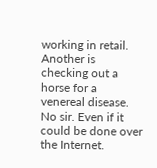working in retail. Another is checking out a horse for a venereal disease. No sir. Even if it could be done over the Internet.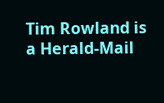Tim Rowland is a Herald-Mail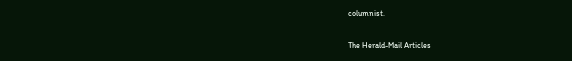columnist.

The Herald-Mail Articles